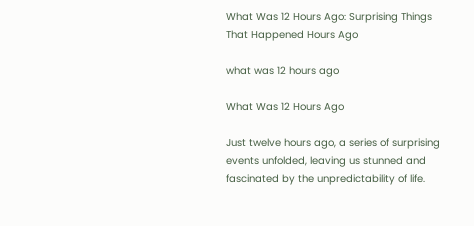What Was 12 Hours Ago: Surprising Things That Happened Hours Ago

what was 12 hours ago

What Was 12 Hours Ago

Just twelve hours ago, a series of surprising events unfolded, leaving us stunned and fascinated by the unpredictability of life.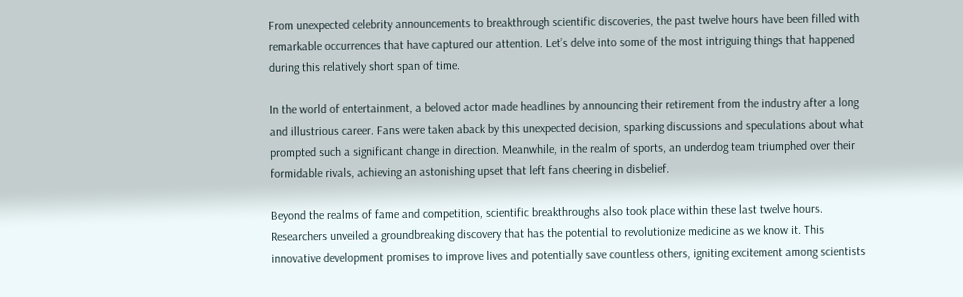From unexpected celebrity announcements to breakthrough scientific discoveries, the past twelve hours have been filled with remarkable occurrences that have captured our attention. Let’s delve into some of the most intriguing things that happened during this relatively short span of time.

In the world of entertainment, a beloved actor made headlines by announcing their retirement from the industry after a long and illustrious career. Fans were taken aback by this unexpected decision, sparking discussions and speculations about what prompted such a significant change in direction. Meanwhile, in the realm of sports, an underdog team triumphed over their formidable rivals, achieving an astonishing upset that left fans cheering in disbelief.

Beyond the realms of fame and competition, scientific breakthroughs also took place within these last twelve hours. Researchers unveiled a groundbreaking discovery that has the potential to revolutionize medicine as we know it. This innovative development promises to improve lives and potentially save countless others, igniting excitement among scientists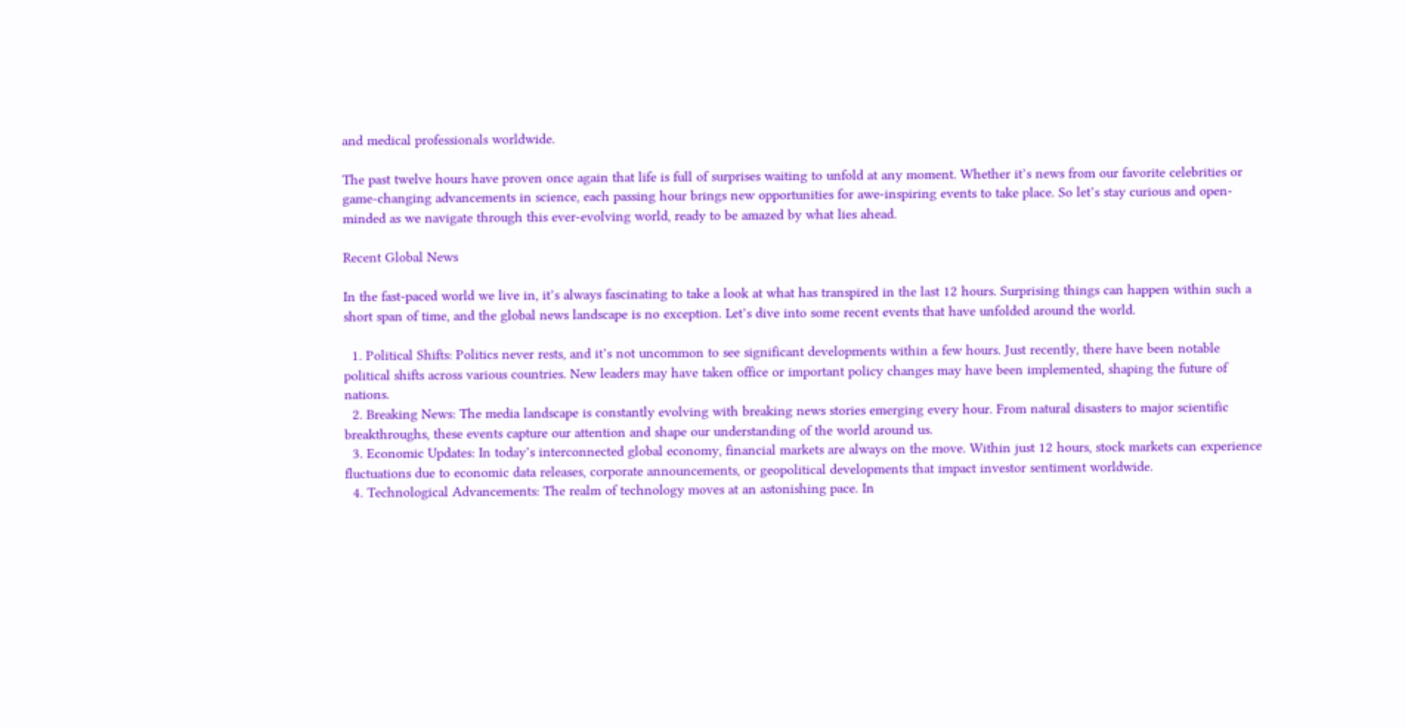and medical professionals worldwide.

The past twelve hours have proven once again that life is full of surprises waiting to unfold at any moment. Whether it’s news from our favorite celebrities or game-changing advancements in science, each passing hour brings new opportunities for awe-inspiring events to take place. So let’s stay curious and open-minded as we navigate through this ever-evolving world, ready to be amazed by what lies ahead.

Recent Global News

In the fast-paced world we live in, it’s always fascinating to take a look at what has transpired in the last 12 hours. Surprising things can happen within such a short span of time, and the global news landscape is no exception. Let’s dive into some recent events that have unfolded around the world.

  1. Political Shifts: Politics never rests, and it’s not uncommon to see significant developments within a few hours. Just recently, there have been notable political shifts across various countries. New leaders may have taken office or important policy changes may have been implemented, shaping the future of nations.
  2. Breaking News: The media landscape is constantly evolving with breaking news stories emerging every hour. From natural disasters to major scientific breakthroughs, these events capture our attention and shape our understanding of the world around us.
  3. Economic Updates: In today’s interconnected global economy, financial markets are always on the move. Within just 12 hours, stock markets can experience fluctuations due to economic data releases, corporate announcements, or geopolitical developments that impact investor sentiment worldwide.
  4. Technological Advancements: The realm of technology moves at an astonishing pace. In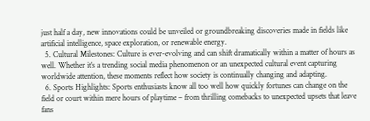just half a day, new innovations could be unveiled or groundbreaking discoveries made in fields like artificial intelligence, space exploration, or renewable energy.
  5. Cultural Milestones: Culture is ever-evolving and can shift dramatically within a matter of hours as well. Whether it’s a trending social media phenomenon or an unexpected cultural event capturing worldwide attention, these moments reflect how society is continually changing and adapting.
  6. Sports Highlights: Sports enthusiasts know all too well how quickly fortunes can change on the field or court within mere hours of playtime – from thrilling comebacks to unexpected upsets that leave fans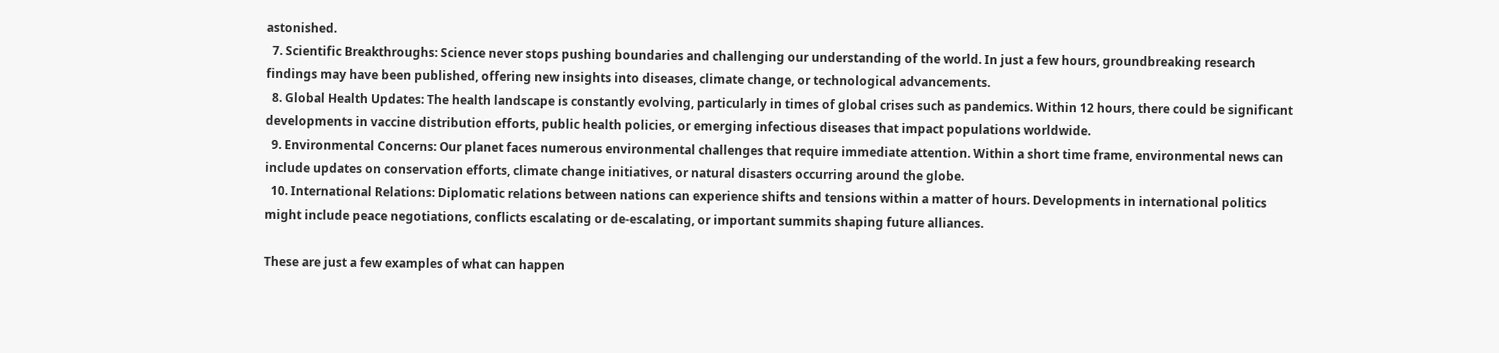astonished.
  7. Scientific Breakthroughs: Science never stops pushing boundaries and challenging our understanding of the world. In just a few hours, groundbreaking research findings may have been published, offering new insights into diseases, climate change, or technological advancements.
  8. Global Health Updates: The health landscape is constantly evolving, particularly in times of global crises such as pandemics. Within 12 hours, there could be significant developments in vaccine distribution efforts, public health policies, or emerging infectious diseases that impact populations worldwide.
  9. Environmental Concerns: Our planet faces numerous environmental challenges that require immediate attention. Within a short time frame, environmental news can include updates on conservation efforts, climate change initiatives, or natural disasters occurring around the globe.
  10. International Relations: Diplomatic relations between nations can experience shifts and tensions within a matter of hours. Developments in international politics might include peace negotiations, conflicts escalating or de-escalating, or important summits shaping future alliances.

These are just a few examples of what can happen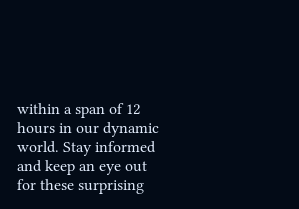within a span of 12 hours in our dynamic world. Stay informed and keep an eye out for these surprising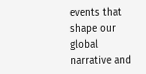events that shape our global narrative and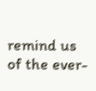remind us of the ever-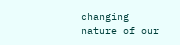changing nature of our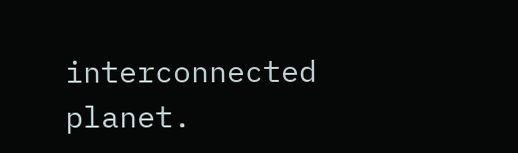interconnected planet.